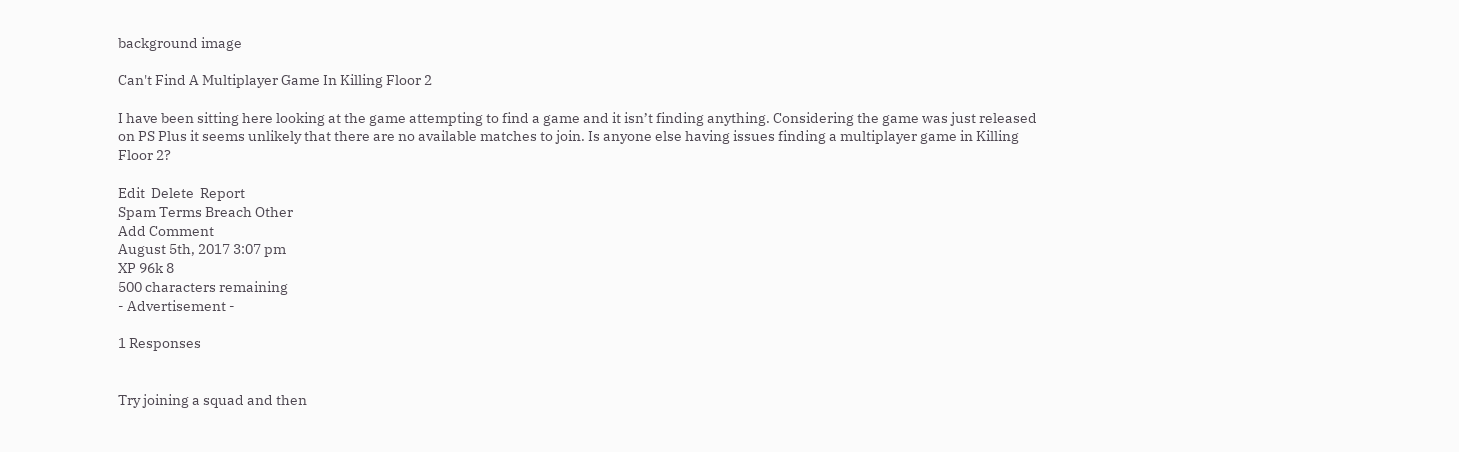background image

Can't Find A Multiplayer Game In Killing Floor 2

I have been sitting here looking at the game attempting to find a game and it isn’t finding anything. Considering the game was just released on PS Plus it seems unlikely that there are no available matches to join. Is anyone else having issues finding a multiplayer game in Killing Floor 2?

Edit  Delete  Report
Spam Terms Breach Other
Add Comment
August 5th, 2017 3:07 pm
XP 96k 8
500 characters remaining
- Advertisement -

1 Responses


Try joining a squad and then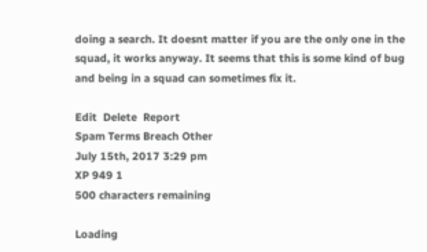doing a search. It doesnt matter if you are the only one in the squad, it works anyway. It seems that this is some kind of bug and being in a squad can sometimes fix it.

Edit  Delete  Report
Spam Terms Breach Other
July 15th, 2017 3:29 pm
XP 949 1
500 characters remaining

Loading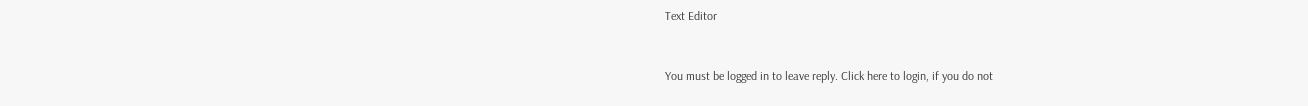Text Editor


You must be logged in to leave reply. Click here to login, if you do not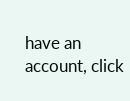have an account, click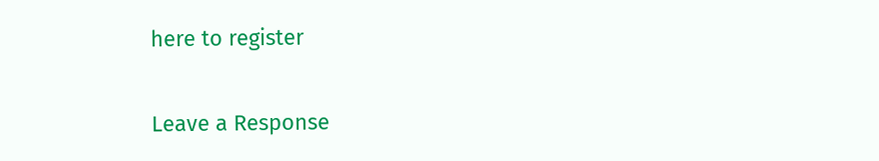here to register

Leave a Response